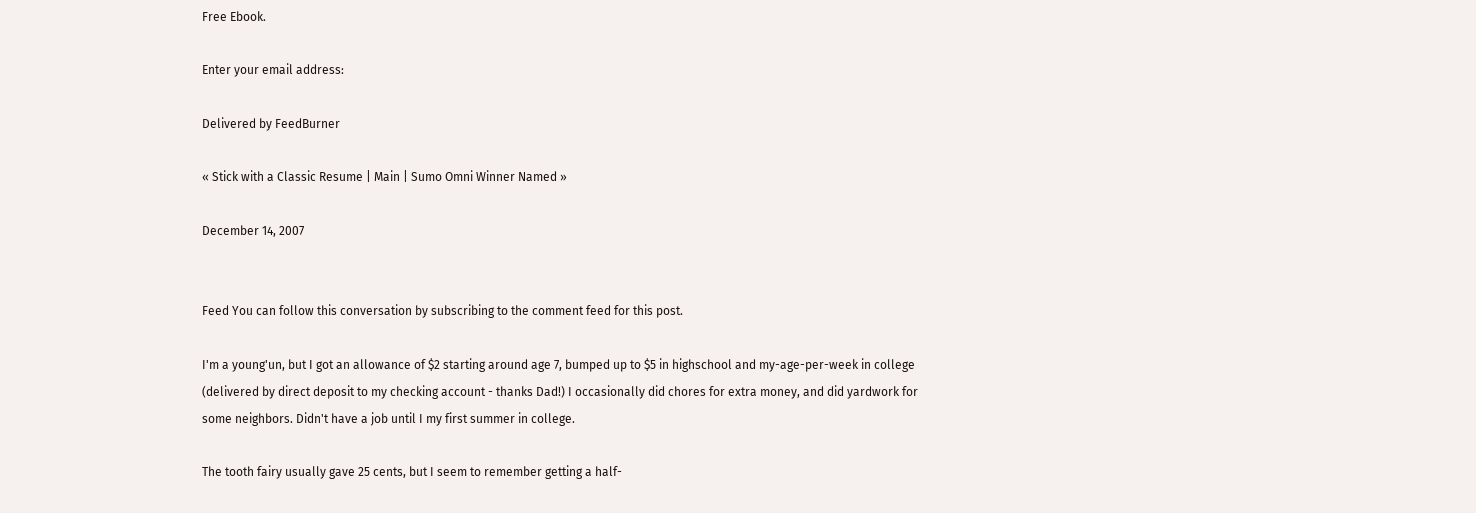Free Ebook.

Enter your email address:

Delivered by FeedBurner

« Stick with a Classic Resume | Main | Sumo Omni Winner Named »

December 14, 2007


Feed You can follow this conversation by subscribing to the comment feed for this post.

I'm a young'un, but I got an allowance of $2 starting around age 7, bumped up to $5 in highschool and my-age-per-week in college (delivered by direct deposit to my checking account - thanks Dad!) I occasionally did chores for extra money, and did yardwork for some neighbors. Didn't have a job until I my first summer in college.

The tooth fairy usually gave 25 cents, but I seem to remember getting a half-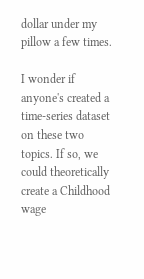dollar under my pillow a few times.

I wonder if anyone's created a time-series dataset on these two topics. If so, we could theoretically create a Childhood wage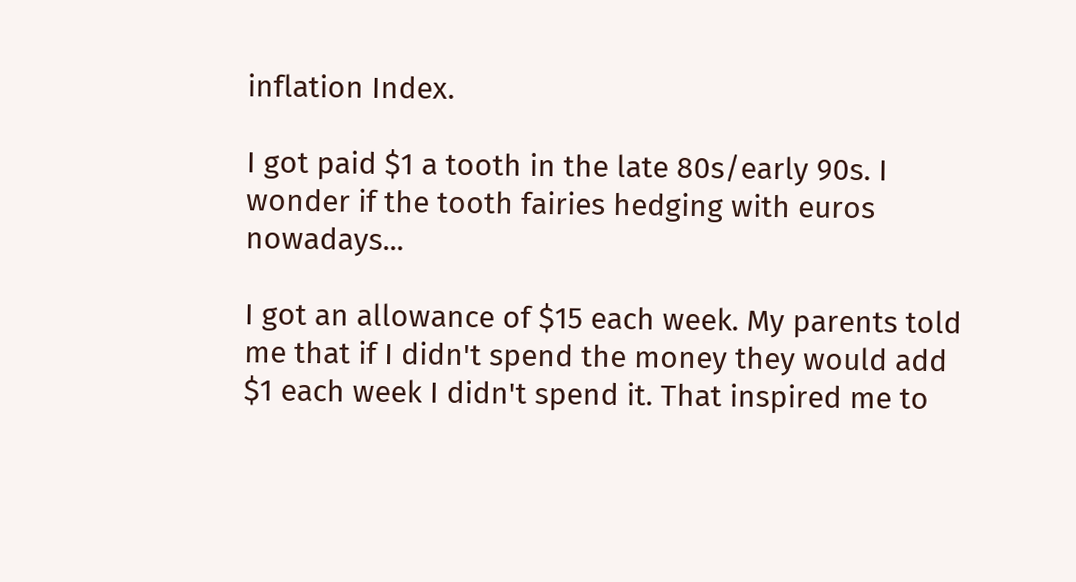inflation Index.

I got paid $1 a tooth in the late 80s/early 90s. I wonder if the tooth fairies hedging with euros nowadays...

I got an allowance of $15 each week. My parents told me that if I didn't spend the money they would add $1 each week I didn't spend it. That inspired me to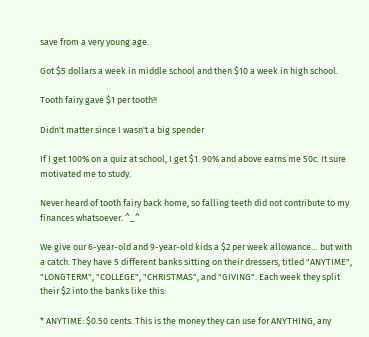save from a very young age.

Got $5 dollars a week in middle school and then $10 a week in high school.

Tooth fairy gave $1 per tooth!!

Didn't matter since I wasn't a big spender

If I get 100% on a quiz at school, I get $1. 90% and above earns me 50c. It sure motivated me to study.

Never heard of tooth fairy back home, so falling teeth did not contribute to my finances whatsoever. ^_^

We give our 6-year-old and 9-year-old kids a $2 per week allowance… but with a catch. They have 5 different banks sitting on their dressers, titled "ANYTIME", "LONGTERM", "COLLEGE", "CHRISTMAS", and "GIVING". Each week they split their $2 into the banks like this:

* ANYTIME: $0.50 cents. This is the money they can use for ANYTHING, any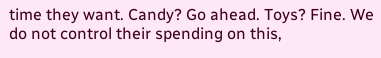time they want. Candy? Go ahead. Toys? Fine. We do not control their spending on this,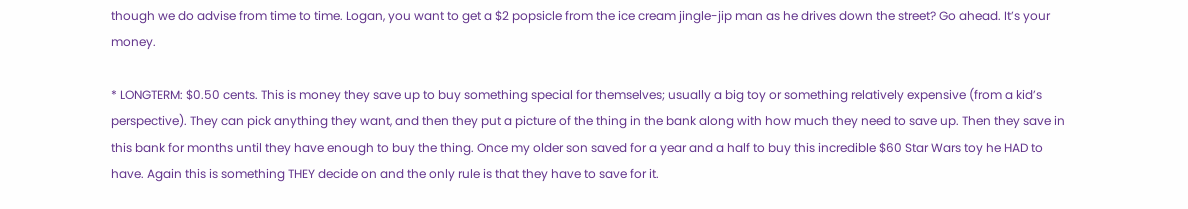though we do advise from time to time. Logan, you want to get a $2 popsicle from the ice cream jingle-jip man as he drives down the street? Go ahead. It’s your money.

* LONGTERM: $0.50 cents. This is money they save up to buy something special for themselves; usually a big toy or something relatively expensive (from a kid’s perspective). They can pick anything they want, and then they put a picture of the thing in the bank along with how much they need to save up. Then they save in this bank for months until they have enough to buy the thing. Once my older son saved for a year and a half to buy this incredible $60 Star Wars toy he HAD to have. Again this is something THEY decide on and the only rule is that they have to save for it.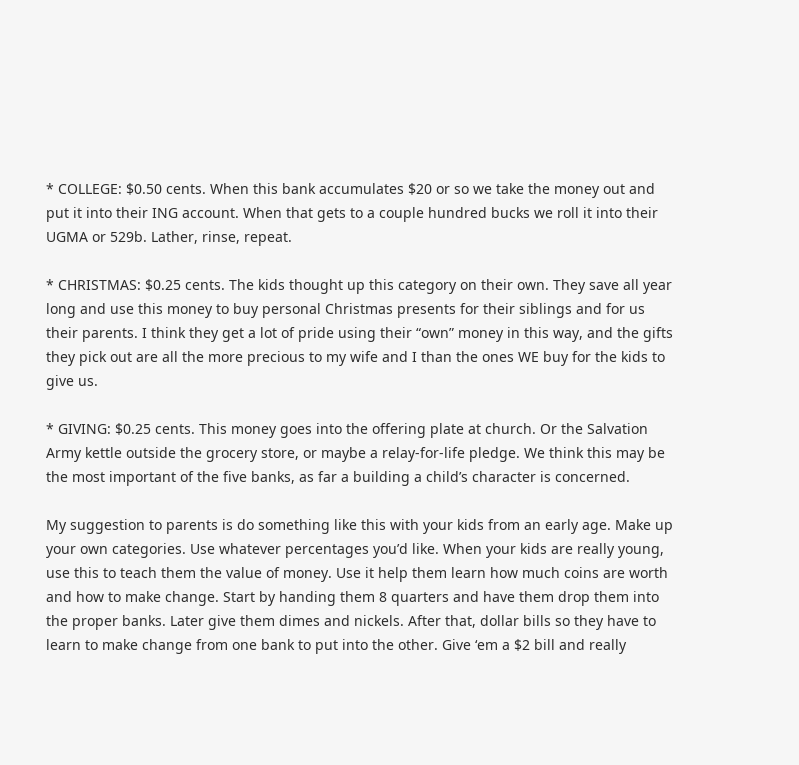* COLLEGE: $0.50 cents. When this bank accumulates $20 or so we take the money out and put it into their ING account. When that gets to a couple hundred bucks we roll it into their UGMA or 529b. Lather, rinse, repeat.

* CHRISTMAS: $0.25 cents. The kids thought up this category on their own. They save all year long and use this money to buy personal Christmas presents for their siblings and for us their parents. I think they get a lot of pride using their “own” money in this way, and the gifts they pick out are all the more precious to my wife and I than the ones WE buy for the kids to give us.

* GIVING: $0.25 cents. This money goes into the offering plate at church. Or the Salvation Army kettle outside the grocery store, or maybe a relay-for-life pledge. We think this may be the most important of the five banks, as far a building a child’s character is concerned.

My suggestion to parents is do something like this with your kids from an early age. Make up your own categories. Use whatever percentages you’d like. When your kids are really young, use this to teach them the value of money. Use it help them learn how much coins are worth and how to make change. Start by handing them 8 quarters and have them drop them into the proper banks. Later give them dimes and nickels. After that, dollar bills so they have to learn to make change from one bank to put into the other. Give ‘em a $2 bill and really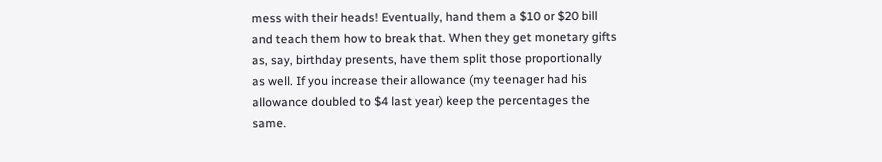mess with their heads! Eventually, hand them a $10 or $20 bill and teach them how to break that. When they get monetary gifts as, say, birthday presents, have them split those proportionally as well. If you increase their allowance (my teenager had his allowance doubled to $4 last year) keep the percentages the same.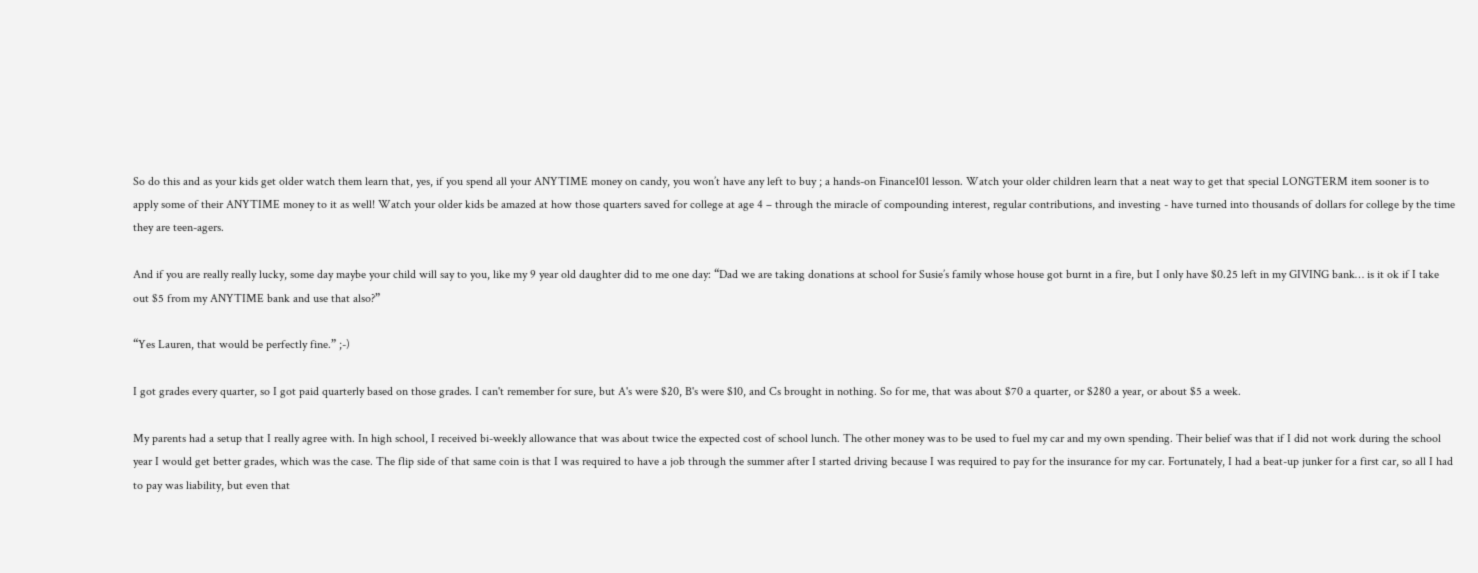So do this and as your kids get older watch them learn that, yes, if you spend all your ANYTIME money on candy, you won’t have any left to buy ; a hands-on Finance101 lesson. Watch your older children learn that a neat way to get that special LONGTERM item sooner is to apply some of their ANYTIME money to it as well! Watch your older kids be amazed at how those quarters saved for college at age 4 – through the miracle of compounding interest, regular contributions, and investing - have turned into thousands of dollars for college by the time they are teen-agers.

And if you are really really lucky, some day maybe your child will say to you, like my 9 year old daughter did to me one day: “Dad we are taking donations at school for Susie’s family whose house got burnt in a fire, but I only have $0.25 left in my GIVING bank… is it ok if I take out $5 from my ANYTIME bank and use that also?”

“Yes Lauren, that would be perfectly fine.” ;-)

I got grades every quarter, so I got paid quarterly based on those grades. I can't remember for sure, but A's were $20, B's were $10, and Cs brought in nothing. So for me, that was about $70 a quarter, or $280 a year, or about $5 a week.

My parents had a setup that I really agree with. In high school, I received bi-weekly allowance that was about twice the expected cost of school lunch. The other money was to be used to fuel my car and my own spending. Their belief was that if I did not work during the school year I would get better grades, which was the case. The flip side of that same coin is that I was required to have a job through the summer after I started driving because I was required to pay for the insurance for my car. Fortunately, I had a beat-up junker for a first car, so all I had to pay was liability, but even that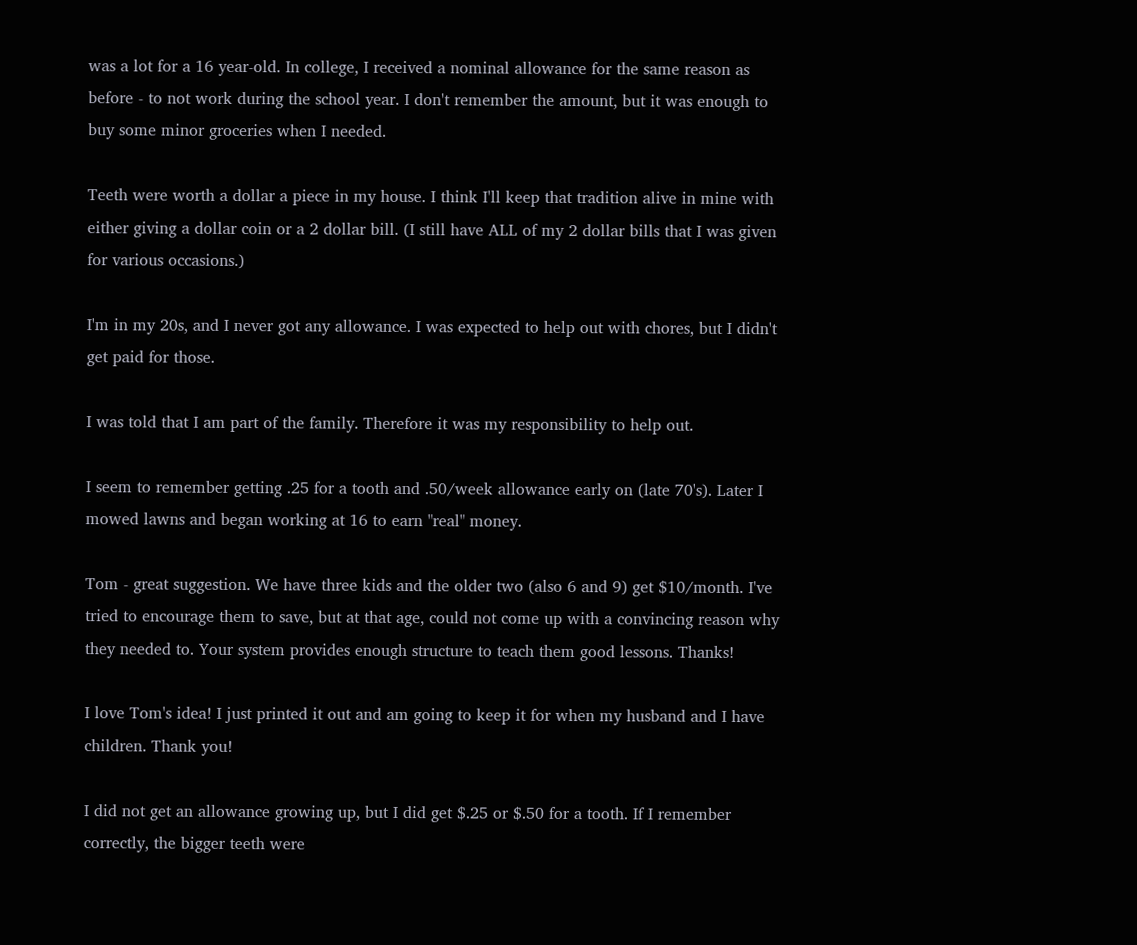was a lot for a 16 year-old. In college, I received a nominal allowance for the same reason as before - to not work during the school year. I don't remember the amount, but it was enough to buy some minor groceries when I needed.

Teeth were worth a dollar a piece in my house. I think I'll keep that tradition alive in mine with either giving a dollar coin or a 2 dollar bill. (I still have ALL of my 2 dollar bills that I was given for various occasions.)

I'm in my 20s, and I never got any allowance. I was expected to help out with chores, but I didn't get paid for those.

I was told that I am part of the family. Therefore it was my responsibility to help out.

I seem to remember getting .25 for a tooth and .50/week allowance early on (late 70's). Later I mowed lawns and began working at 16 to earn "real" money.

Tom - great suggestion. We have three kids and the older two (also 6 and 9) get $10/month. I've tried to encourage them to save, but at that age, could not come up with a convincing reason why they needed to. Your system provides enough structure to teach them good lessons. Thanks!

I love Tom's idea! I just printed it out and am going to keep it for when my husband and I have children. Thank you!

I did not get an allowance growing up, but I did get $.25 or $.50 for a tooth. If I remember correctly, the bigger teeth were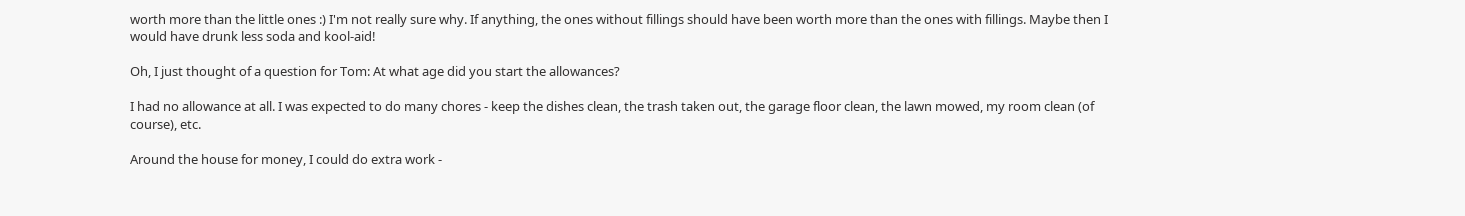worth more than the little ones :) I'm not really sure why. If anything, the ones without fillings should have been worth more than the ones with fillings. Maybe then I would have drunk less soda and kool-aid!

Oh, I just thought of a question for Tom: At what age did you start the allowances?

I had no allowance at all. I was expected to do many chores - keep the dishes clean, the trash taken out, the garage floor clean, the lawn mowed, my room clean (of course), etc.

Around the house for money, I could do extra work -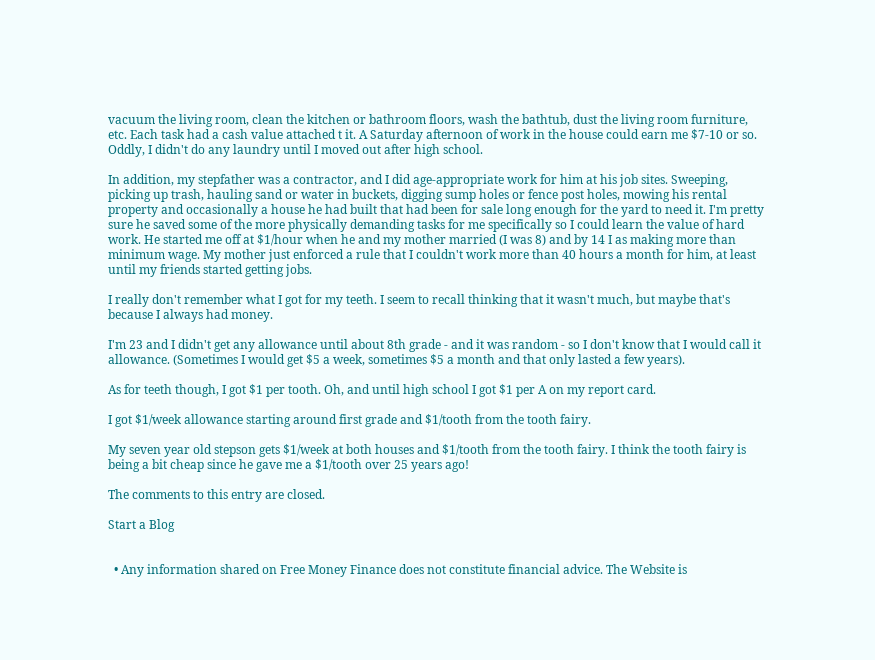vacuum the living room, clean the kitchen or bathroom floors, wash the bathtub, dust the living room furniture, etc. Each task had a cash value attached t it. A Saturday afternoon of work in the house could earn me $7-10 or so. Oddly, I didn't do any laundry until I moved out after high school.

In addition, my stepfather was a contractor, and I did age-appropriate work for him at his job sites. Sweeping, picking up trash, hauling sand or water in buckets, digging sump holes or fence post holes, mowing his rental property and occasionally a house he had built that had been for sale long enough for the yard to need it. I'm pretty sure he saved some of the more physically demanding tasks for me specifically so I could learn the value of hard work. He started me off at $1/hour when he and my mother married (I was 8) and by 14 I as making more than minimum wage. My mother just enforced a rule that I couldn't work more than 40 hours a month for him, at least until my friends started getting jobs.

I really don't remember what I got for my teeth. I seem to recall thinking that it wasn't much, but maybe that's because I always had money.

I'm 23 and I didn't get any allowance until about 8th grade - and it was random - so I don't know that I would call it allowance. (Sometimes I would get $5 a week, sometimes $5 a month and that only lasted a few years).

As for teeth though, I got $1 per tooth. Oh, and until high school I got $1 per A on my report card.

I got $1/week allowance starting around first grade and $1/tooth from the tooth fairy.

My seven year old stepson gets $1/week at both houses and $1/tooth from the tooth fairy. I think the tooth fairy is being a bit cheap since he gave me a $1/tooth over 25 years ago!

The comments to this entry are closed.

Start a Blog


  • Any information shared on Free Money Finance does not constitute financial advice. The Website is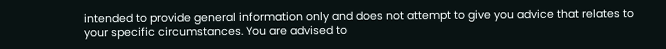intended to provide general information only and does not attempt to give you advice that relates to your specific circumstances. You are advised to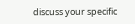discuss your specific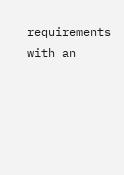requirements with an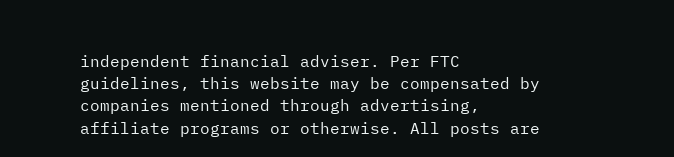independent financial adviser. Per FTC guidelines, this website may be compensated by companies mentioned through advertising, affiliate programs or otherwise. All posts are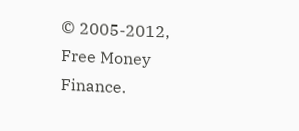© 2005-2012, Free Money Finance.